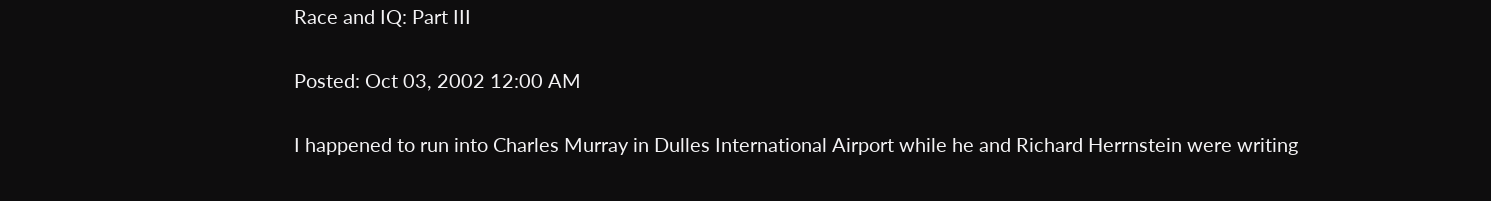Race and IQ: Part III

Posted: Oct 03, 2002 12:00 AM

I happened to run into Charles Murray in Dulles International Airport while he and Richard Herrnstein were writing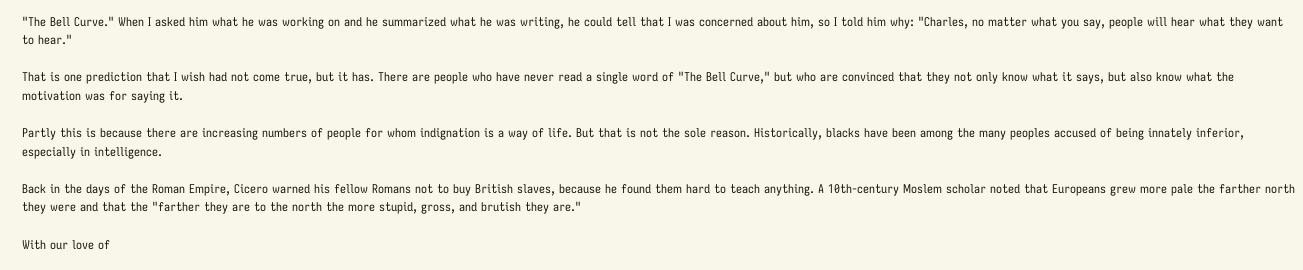"The Bell Curve." When I asked him what he was working on and he summarized what he was writing, he could tell that I was concerned about him, so I told him why: "Charles, no matter what you say, people will hear what they want to hear."

That is one prediction that I wish had not come true, but it has. There are people who have never read a single word of "The Bell Curve," but who are convinced that they not only know what it says, but also know what the motivation was for saying it.

Partly this is because there are increasing numbers of people for whom indignation is a way of life. But that is not the sole reason. Historically, blacks have been among the many peoples accused of being innately inferior, especially in intelligence.

Back in the days of the Roman Empire, Cicero warned his fellow Romans not to buy British slaves, because he found them hard to teach anything. A 10th-century Moslem scholar noted that Europeans grew more pale the farther north they were and that the "farther they are to the north the more stupid, gross, and brutish they are."

With our love of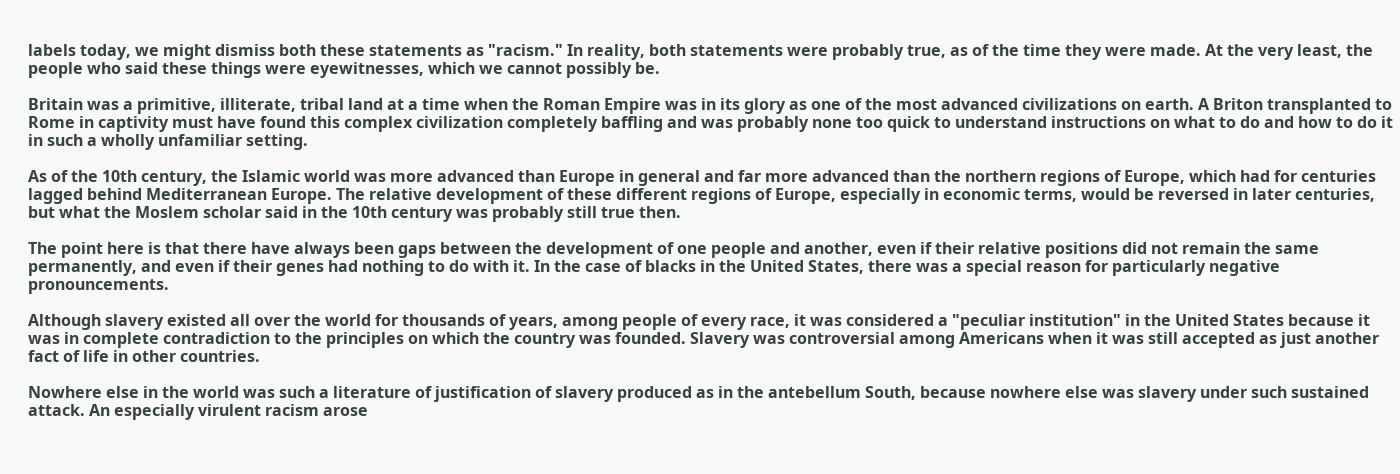labels today, we might dismiss both these statements as "racism." In reality, both statements were probably true, as of the time they were made. At the very least, the people who said these things were eyewitnesses, which we cannot possibly be.

Britain was a primitive, illiterate, tribal land at a time when the Roman Empire was in its glory as one of the most advanced civilizations on earth. A Briton transplanted to Rome in captivity must have found this complex civilization completely baffling and was probably none too quick to understand instructions on what to do and how to do it in such a wholly unfamiliar setting.

As of the 10th century, the Islamic world was more advanced than Europe in general and far more advanced than the northern regions of Europe, which had for centuries lagged behind Mediterranean Europe. The relative development of these different regions of Europe, especially in economic terms, would be reversed in later centuries, but what the Moslem scholar said in the 10th century was probably still true then.

The point here is that there have always been gaps between the development of one people and another, even if their relative positions did not remain the same permanently, and even if their genes had nothing to do with it. In the case of blacks in the United States, there was a special reason for particularly negative pronouncements.

Although slavery existed all over the world for thousands of years, among people of every race, it was considered a "peculiar institution" in the United States because it was in complete contradiction to the principles on which the country was founded. Slavery was controversial among Americans when it was still accepted as just another fact of life in other countries.

Nowhere else in the world was such a literature of justification of slavery produced as in the antebellum South, because nowhere else was slavery under such sustained attack. An especially virulent racism arose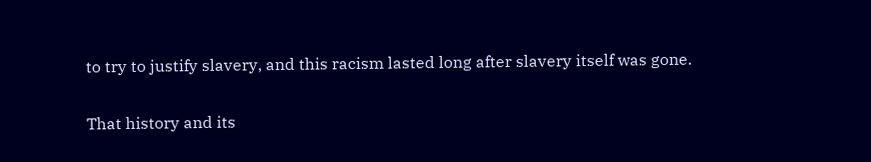to try to justify slavery, and this racism lasted long after slavery itself was gone.

That history and its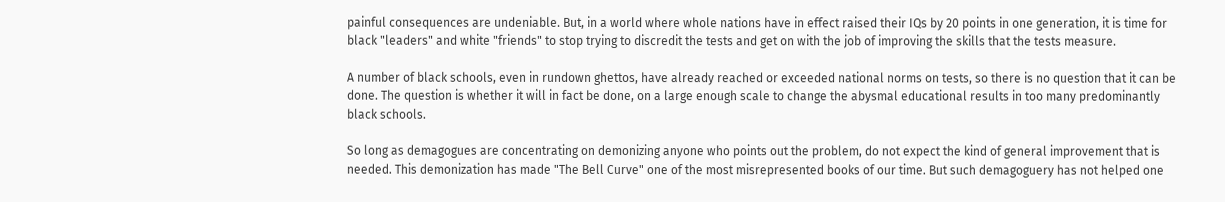painful consequences are undeniable. But, in a world where whole nations have in effect raised their IQs by 20 points in one generation, it is time for black "leaders" and white "friends" to stop trying to discredit the tests and get on with the job of improving the skills that the tests measure.

A number of black schools, even in rundown ghettos, have already reached or exceeded national norms on tests, so there is no question that it can be done. The question is whether it will in fact be done, on a large enough scale to change the abysmal educational results in too many predominantly black schools.

So long as demagogues are concentrating on demonizing anyone who points out the problem, do not expect the kind of general improvement that is needed. This demonization has made "The Bell Curve" one of the most misrepresented books of our time. But such demagoguery has not helped one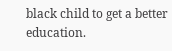black child to get a better education.